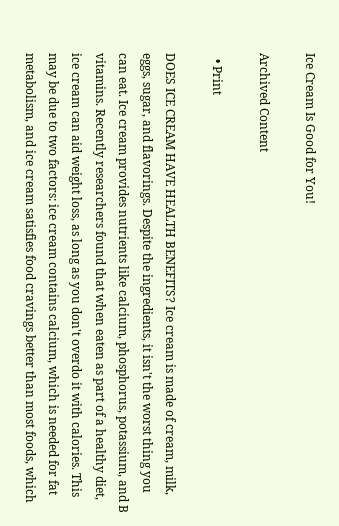Ice Cream Is Good for You!

Archived Content

  • Print

DOES ICE CREAM HAVE HEALTH BENEFITS? Ice cream is made of cream, milk, eggs, sugar, and flavorings. Despite the ingredients, it isn't the worst thing you can eat. Ice cream provides nutrients like calcium, phosphorus, potassium, and B vitamins. Recently researchers found that when eaten as part of a healthy diet, ice cream can aid weight loss, as long as you don't overdo it with calories. This may be due to two factors: ice cream contains calcium, which is needed for fat metabolism, and ice cream satisfies food cravings better than most foods, which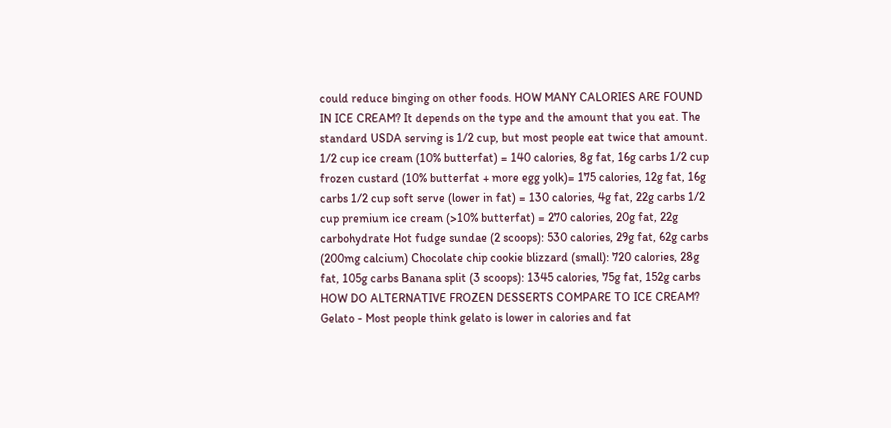could reduce binging on other foods. HOW MANY CALORIES ARE FOUND IN ICE CREAM? It depends on the type and the amount that you eat. The standard USDA serving is 1/2 cup, but most people eat twice that amount. 1/2 cup ice cream (10% butterfat) = 140 calories, 8g fat, 16g carbs 1/2 cup frozen custard (10% butterfat + more egg yolk)= 175 calories, 12g fat, 16g carbs 1/2 cup soft serve (lower in fat) = 130 calories, 4g fat, 22g carbs 1/2 cup premium ice cream (>10% butterfat) = 270 calories, 20g fat, 22g carbohydrate Hot fudge sundae (2 scoops): 530 calories, 29g fat, 62g carbs (200mg calcium) Chocolate chip cookie blizzard (small): 720 calories, 28g fat, 105g carbs Banana split (3 scoops): 1345 calories, 75g fat, 152g carbs HOW DO ALTERNATIVE FROZEN DESSERTS COMPARE TO ICE CREAM? Gelato - Most people think gelato is lower in calories and fat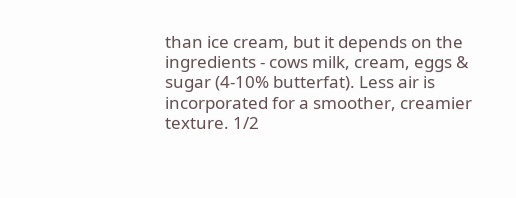than ice cream, but it depends on the ingredients - cows milk, cream, eggs & sugar (4-10% butterfat). Less air is incorporated for a smoother, creamier texture. 1/2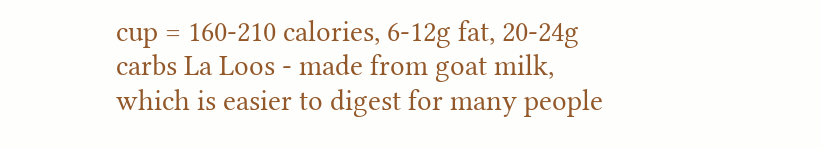cup = 160-210 calories, 6-12g fat, 20-24g carbs La Loos - made from goat milk, which is easier to digest for many people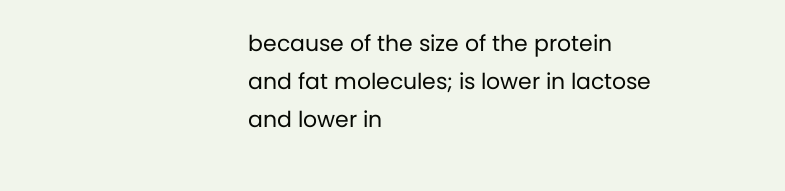because of the size of the protein and fat molecules; is lower in lactose and lower in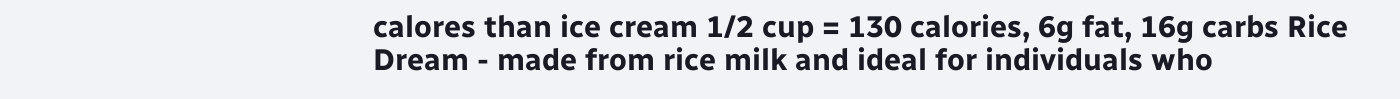calores than ice cream 1/2 cup = 130 calories, 6g fat, 16g carbs Rice Dream - made from rice milk and ideal for individuals who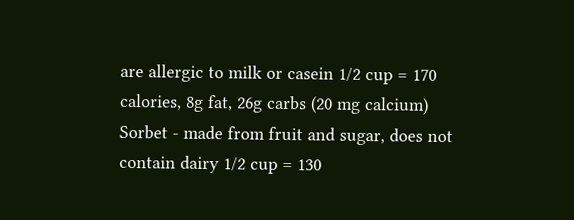are allergic to milk or casein 1/2 cup = 170 calories, 8g fat, 26g carbs (20 mg calcium) Sorbet - made from fruit and sugar, does not contain dairy 1/2 cup = 130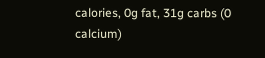calories, 0g fat, 31g carbs (0 calcium)